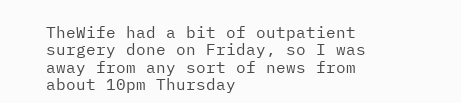TheWife had a bit of outpatient surgery done on Friday, so I was away from any sort of news from about 10pm Thursday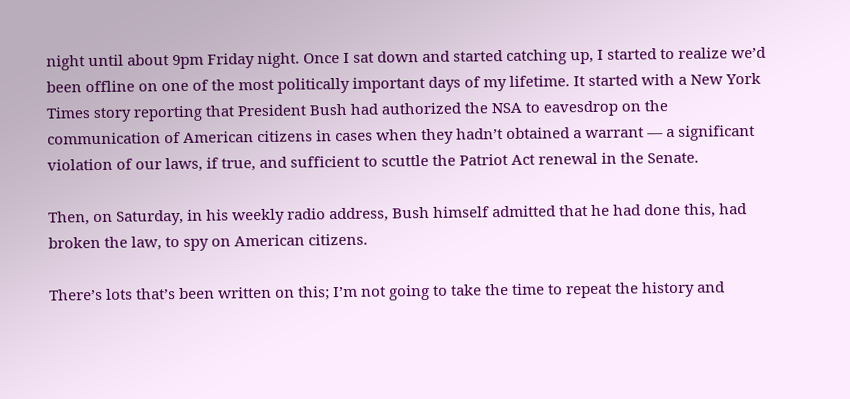night until about 9pm Friday night. Once I sat down and started catching up, I started to realize we’d been offline on one of the most politically important days of my lifetime. It started with a New York Times story reporting that President Bush had authorized the NSA to eavesdrop on the communication of American citizens in cases when they hadn’t obtained a warrant — a significant violation of our laws, if true, and sufficient to scuttle the Patriot Act renewal in the Senate.

Then, on Saturday, in his weekly radio address, Bush himself admitted that he had done this, had broken the law, to spy on American citizens.

There’s lots that’s been written on this; I’m not going to take the time to repeat the history and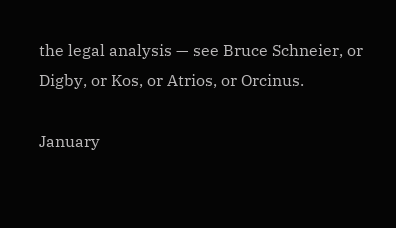the legal analysis — see Bruce Schneier, or Digby, or Kos, or Atrios, or Orcinus.

January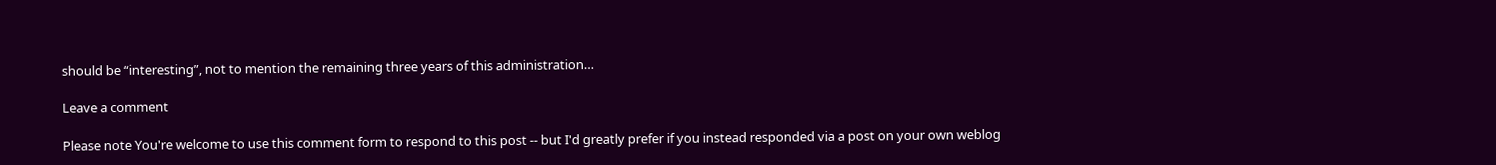should be “interesting”, not to mention the remaining three years of this administration…

Leave a comment

Please note You're welcome to use this comment form to respond to this post -- but I'd greatly prefer if you instead responded via a post on your own weblog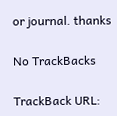or journal. thanks

No TrackBacks

TrackBack URL: